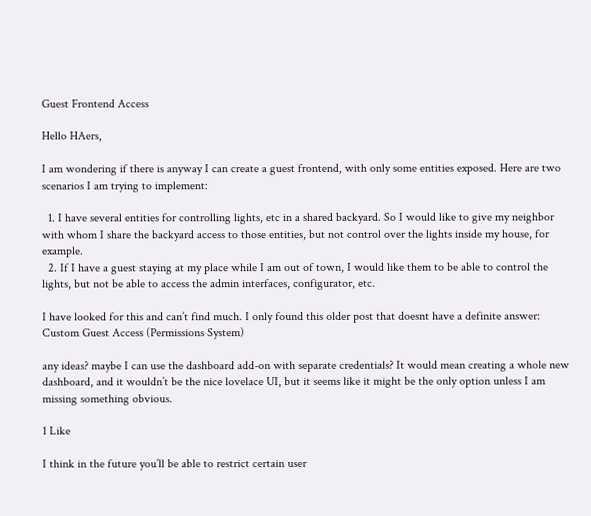Guest Frontend Access

Hello HAers,

I am wondering if there is anyway I can create a guest frontend, with only some entities exposed. Here are two scenarios I am trying to implement:

  1. I have several entities for controlling lights, etc in a shared backyard. So I would like to give my neighbor with whom I share the backyard access to those entities, but not control over the lights inside my house, for example.
  2. If I have a guest staying at my place while I am out of town, I would like them to be able to control the lights, but not be able to access the admin interfaces, configurator, etc.

I have looked for this and can’t find much. I only found this older post that doesnt have a definite answer: Custom Guest Access (Permissions System)

any ideas? maybe I can use the dashboard add-on with separate credentials? It would mean creating a whole new dashboard, and it wouldn’t be the nice lovelace UI, but it seems like it might be the only option unless I am missing something obvious.

1 Like

I think in the future you’ll be able to restrict certain user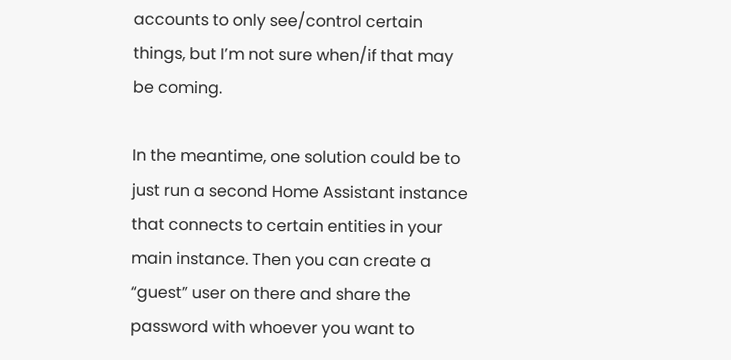accounts to only see/control certain things, but I’m not sure when/if that may be coming.

In the meantime, one solution could be to just run a second Home Assistant instance that connects to certain entities in your main instance. Then you can create a “guest” user on there and share the password with whoever you want to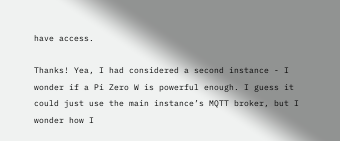have access.

Thanks! Yea, I had considered a second instance - I wonder if a Pi Zero W is powerful enough. I guess it could just use the main instance’s MQTT broker, but I wonder how I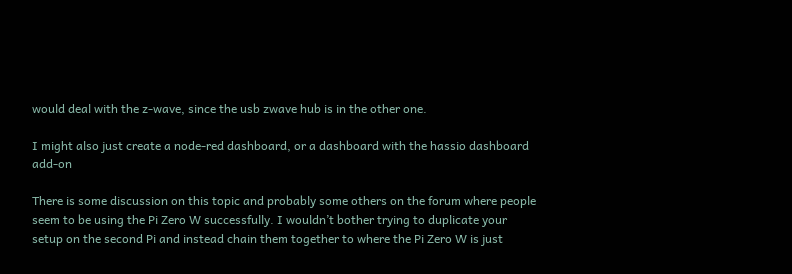would deal with the z-wave, since the usb zwave hub is in the other one.

I might also just create a node-red dashboard, or a dashboard with the hassio dashboard add-on

There is some discussion on this topic and probably some others on the forum where people seem to be using the Pi Zero W successfully. I wouldn’t bother trying to duplicate your setup on the second Pi and instead chain them together to where the Pi Zero W is just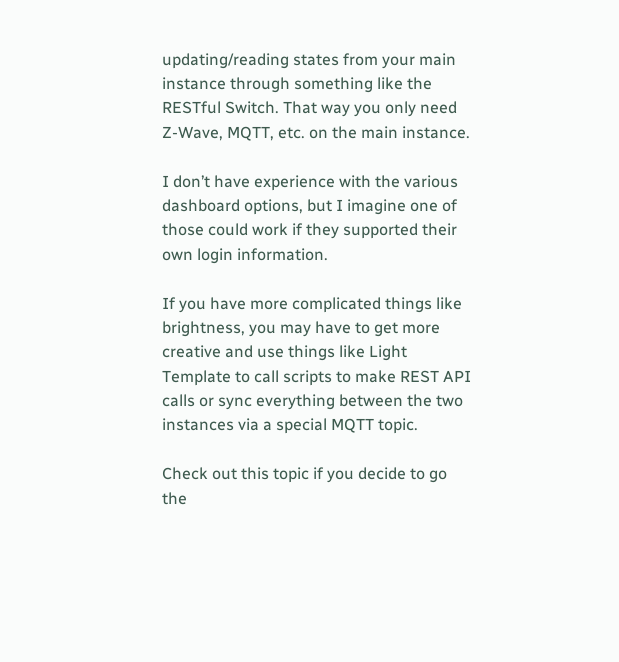updating/reading states from your main instance through something like the RESTful Switch. That way you only need Z-Wave, MQTT, etc. on the main instance.

I don’t have experience with the various dashboard options, but I imagine one of those could work if they supported their own login information.

If you have more complicated things like brightness, you may have to get more creative and use things like Light Template to call scripts to make REST API calls or sync everything between the two instances via a special MQTT topic.

Check out this topic if you decide to go the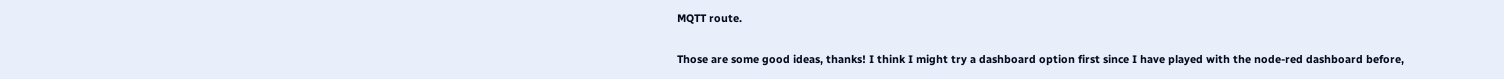MQTT route.

Those are some good ideas, thanks! I think I might try a dashboard option first since I have played with the node-red dashboard before,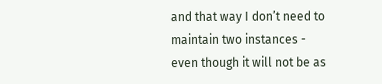and that way I don’t need to maintain two instances - even though it will not be as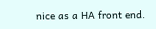nice as a HA front end.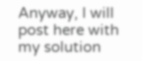Anyway, I will post here with my solution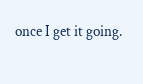once I get it going.